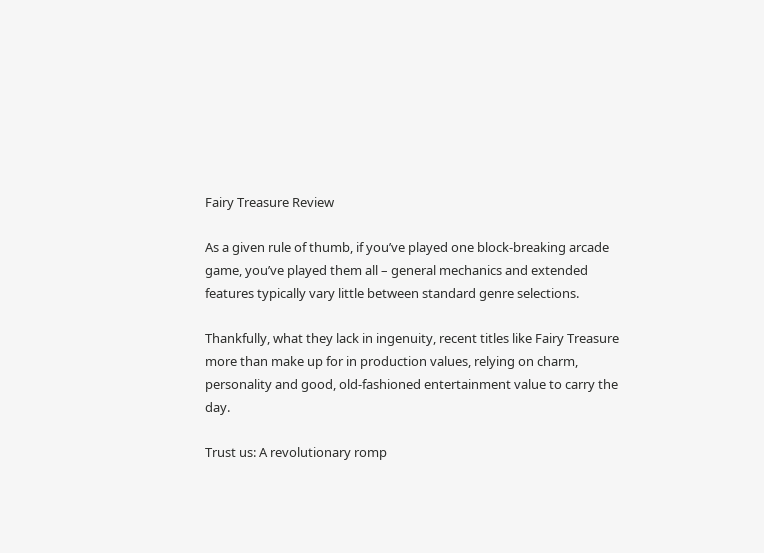Fairy Treasure Review

As a given rule of thumb, if you’ve played one block-breaking arcade game, you’ve played them all – general mechanics and extended features typically vary little between standard genre selections.

Thankfully, what they lack in ingenuity, recent titles like Fairy Treasure more than make up for in production values, relying on charm, personality and good, old-fashioned entertainment value to carry the day.

Trust us: A revolutionary romp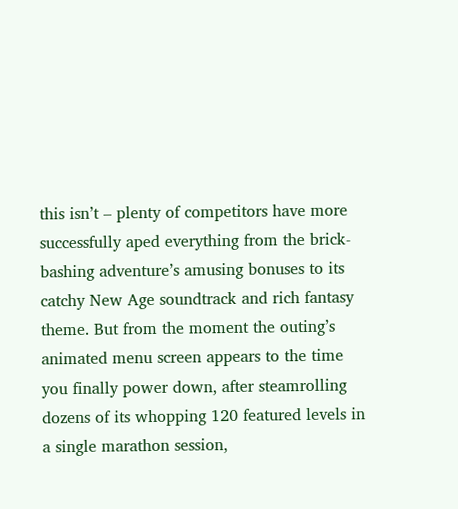this isn’t – plenty of competitors have more successfully aped everything from the brick-bashing adventure’s amusing bonuses to its catchy New Age soundtrack and rich fantasy theme. But from the moment the outing’s animated menu screen appears to the time you finally power down, after steamrolling dozens of its whopping 120 featured levels in a single marathon session,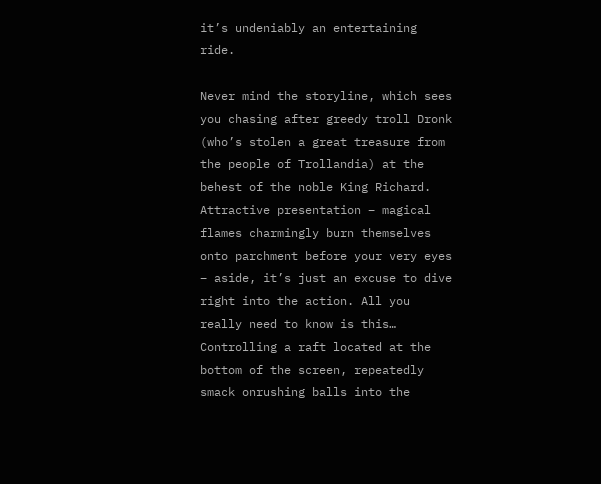it’s undeniably an entertaining ride.

Never mind the storyline, which sees you chasing after greedy troll Dronk (who’s stolen a great treasure from the people of Trollandia) at the behest of the noble King Richard. Attractive presentation – magical flames charmingly burn themselves onto parchment before your very eyes – aside, it’s just an excuse to dive right into the action. All you really need to know is this… Controlling a raft located at the bottom of the screen, repeatedly smack onrushing balls into the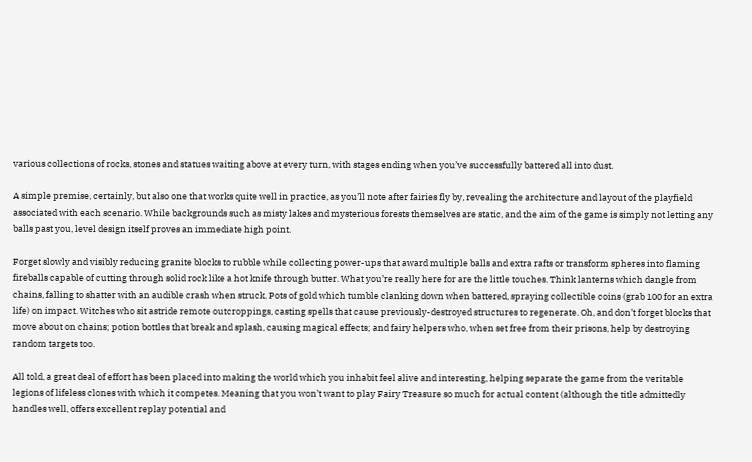various collections of rocks, stones and statues waiting above at every turn, with stages ending when you’ve successfully battered all into dust.

A simple premise, certainly, but also one that works quite well in practice, as you’ll note after fairies fly by, revealing the architecture and layout of the playfield associated with each scenario. While backgrounds such as misty lakes and mysterious forests themselves are static, and the aim of the game is simply not letting any balls past you, level design itself proves an immediate high point.

Forget slowly and visibly reducing granite blocks to rubble while collecting power-ups that award multiple balls and extra rafts or transform spheres into flaming fireballs capable of cutting through solid rock like a hot knife through butter. What you’re really here for are the little touches. Think lanterns which dangle from chains, falling to shatter with an audible crash when struck. Pots of gold which tumble clanking down when battered, spraying collectible coins (grab 100 for an extra life) on impact. Witches who sit astride remote outcroppings, casting spells that cause previously-destroyed structures to regenerate. Oh, and don’t forget blocks that move about on chains; potion bottles that break and splash, causing magical effects; and fairy helpers who, when set free from their prisons, help by destroying random targets too.

All told, a great deal of effort has been placed into making the world which you inhabit feel alive and interesting, helping separate the game from the veritable legions of lifeless clones with which it competes. Meaning that you won’t want to play Fairy Treasure so much for actual content (although the title admittedly handles well, offers excellent replay potential and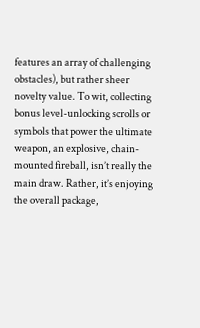features an array of challenging obstacles), but rather sheer novelty value. To wit, collecting bonus level-unlocking scrolls or symbols that power the ultimate weapon, an explosive, chain-mounted fireball, isn’t really the main draw. Rather, it’s enjoying the overall package,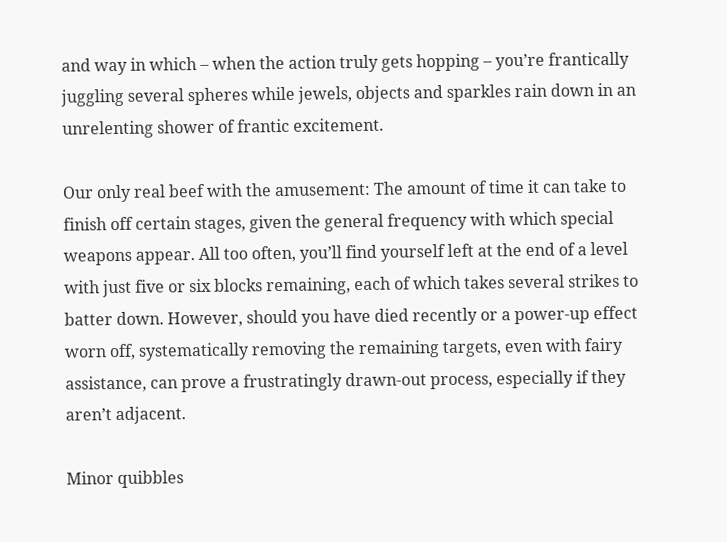and way in which – when the action truly gets hopping – you’re frantically juggling several spheres while jewels, objects and sparkles rain down in an unrelenting shower of frantic excitement.

Our only real beef with the amusement: The amount of time it can take to finish off certain stages, given the general frequency with which special weapons appear. All too often, you’ll find yourself left at the end of a level with just five or six blocks remaining, each of which takes several strikes to batter down. However, should you have died recently or a power-up effect worn off, systematically removing the remaining targets, even with fairy assistance, can prove a frustratingly drawn-out process, especially if they aren’t adjacent.

Minor quibbles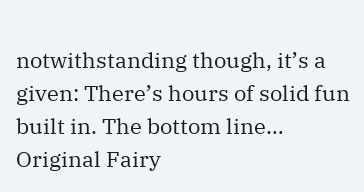notwithstanding though, it’s a given: There’s hours of solid fun built in. The bottom line… Original Fairy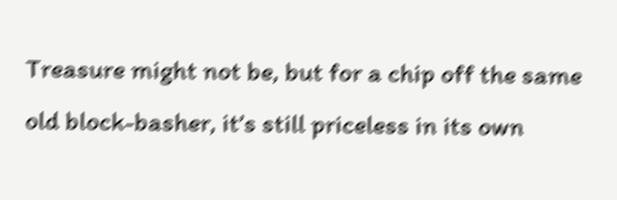Treasure might not be, but for a chip off the same old block-basher, it’s still priceless in its own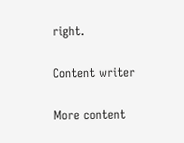right.

Content writer

More content